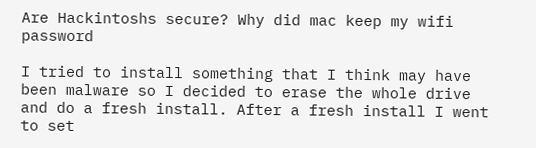Are Hackintoshs secure? Why did mac keep my wifi password

I tried to install something that I think may have been malware so I decided to erase the whole drive and do a fresh install. After a fresh install I went to set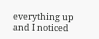everything up and I noticed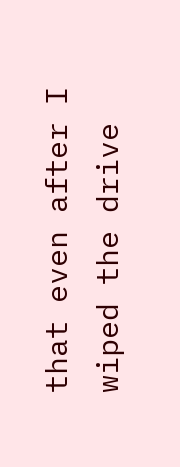that even after I wiped the drive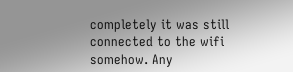completely it was still connected to the wifi somehow. Any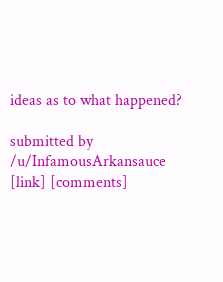ideas as to what happened?

submitted by /u/InfamousArkansauce
[link] [comments]